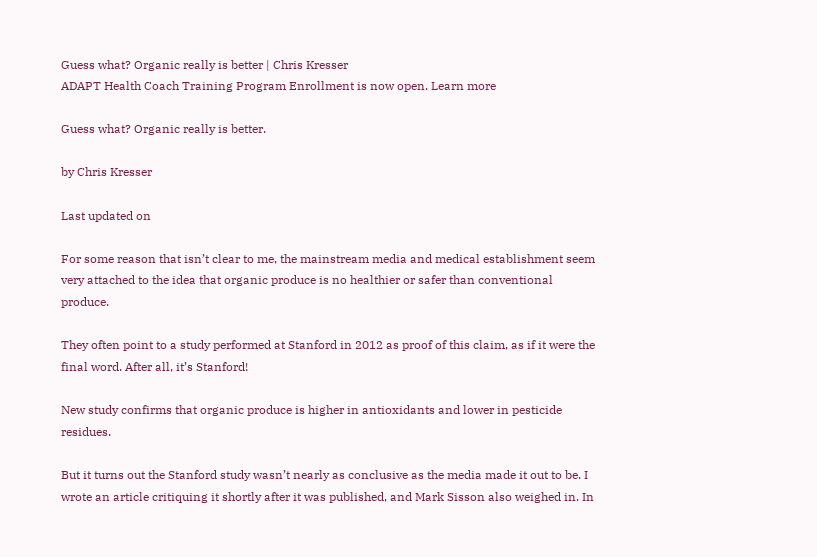Guess what? Organic really is better | Chris Kresser
ADAPT Health Coach Training Program Enrollment is now open. Learn more

Guess what? Organic really is better.

by Chris Kresser

Last updated on

For some reason that isn’t clear to me, the mainstream media and medical establishment seem very attached to the idea that organic produce is no healthier or safer than conventional produce.

They often point to a study performed at Stanford in 2012 as proof of this claim, as if it were the final word. After all, it’s Stanford!

New study confirms that organic produce is higher in antioxidants and lower in pesticide residues.

But it turns out the Stanford study wasn’t nearly as conclusive as the media made it out to be. I wrote an article critiquing it shortly after it was published, and Mark Sisson also weighed in. In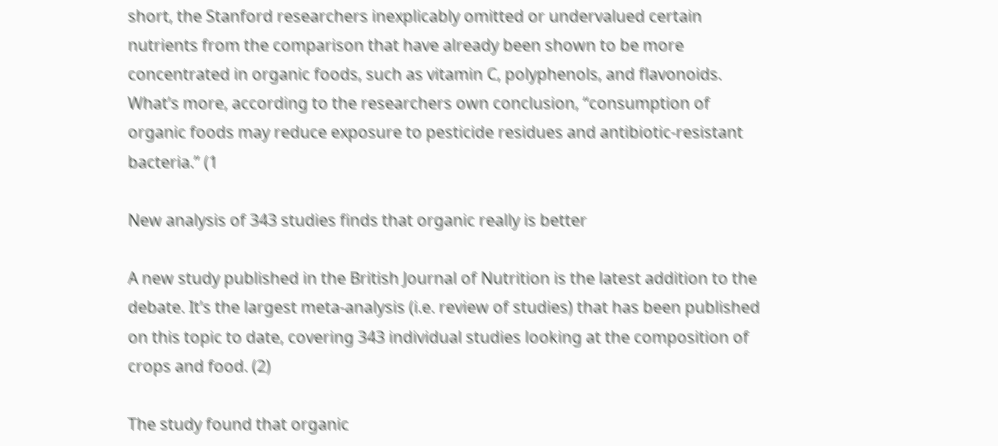short, the Stanford researchers inexplicably omitted or undervalued certain nutrients from the comparison that have already been shown to be more concentrated in organic foods, such as vitamin C, polyphenols, and flavonoids. What’s more, according to the researchers own conclusion, “consumption of organic foods may reduce exposure to pesticide residues and antibiotic-resistant bacteria.” (1

New analysis of 343 studies finds that organic really is better

A new study published in the British Journal of Nutrition is the latest addition to the debate. It’s the largest meta-analysis (i.e. review of studies) that has been published on this topic to date, covering 343 individual studies looking at the composition of crops and food. (2)

The study found that organic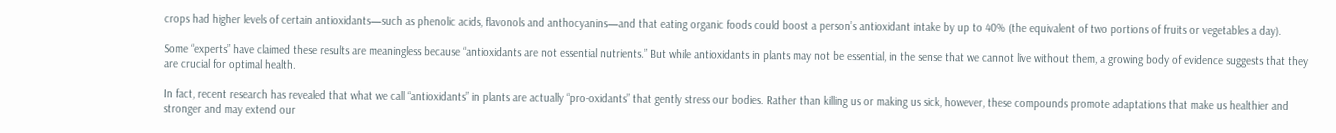crops had higher levels of certain antioxidants—such as phenolic acids, flavonols and anthocyanins—and that eating organic foods could boost a person’s antioxidant intake by up to 40% (the equivalent of two portions of fruits or vegetables a day).

Some “experts” have claimed these results are meaningless because “antioxidants are not essential nutrients.” But while antioxidants in plants may not be essential, in the sense that we cannot live without them, a growing body of evidence suggests that they are crucial for optimal health.

In fact, recent research has revealed that what we call “antioxidants” in plants are actually “pro-oxidants” that gently stress our bodies. Rather than killing us or making us sick, however, these compounds promote adaptations that make us healthier and stronger and may extend our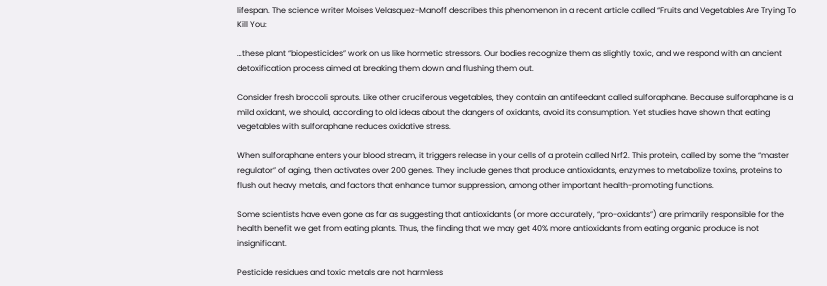lifespan. The science writer Moises Velasquez-Manoff describes this phenomenon in a recent article called “Fruits and Vegetables Are Trying To Kill You:

…these plant “biopesticides” work on us like hormetic stressors. Our bodies recognize them as slightly toxic, and we respond with an ancient detoxification process aimed at breaking them down and flushing them out.

Consider fresh broccoli sprouts. Like other cruciferous vegetables, they contain an antifeedant called sulforaphane. Because sulforaphane is a mild oxidant, we should, according to old ideas about the dangers of oxidants, avoid its consumption. Yet studies have shown that eating vegetables with sulforaphane reduces oxidative stress.

When sulforaphane enters your blood stream, it triggers release in your cells of a protein called Nrf2. This protein, called by some the “master regulator” of aging, then activates over 200 genes. They include genes that produce antioxidants, enzymes to metabolize toxins, proteins to flush out heavy metals, and factors that enhance tumor suppression, among other important health-promoting functions.

Some scientists have even gone as far as suggesting that antioxidants (or more accurately, “pro-oxidants”) are primarily responsible for the health benefit we get from eating plants. Thus, the finding that we may get 40% more antioxidants from eating organic produce is not insignificant.

Pesticide residues and toxic metals are not harmless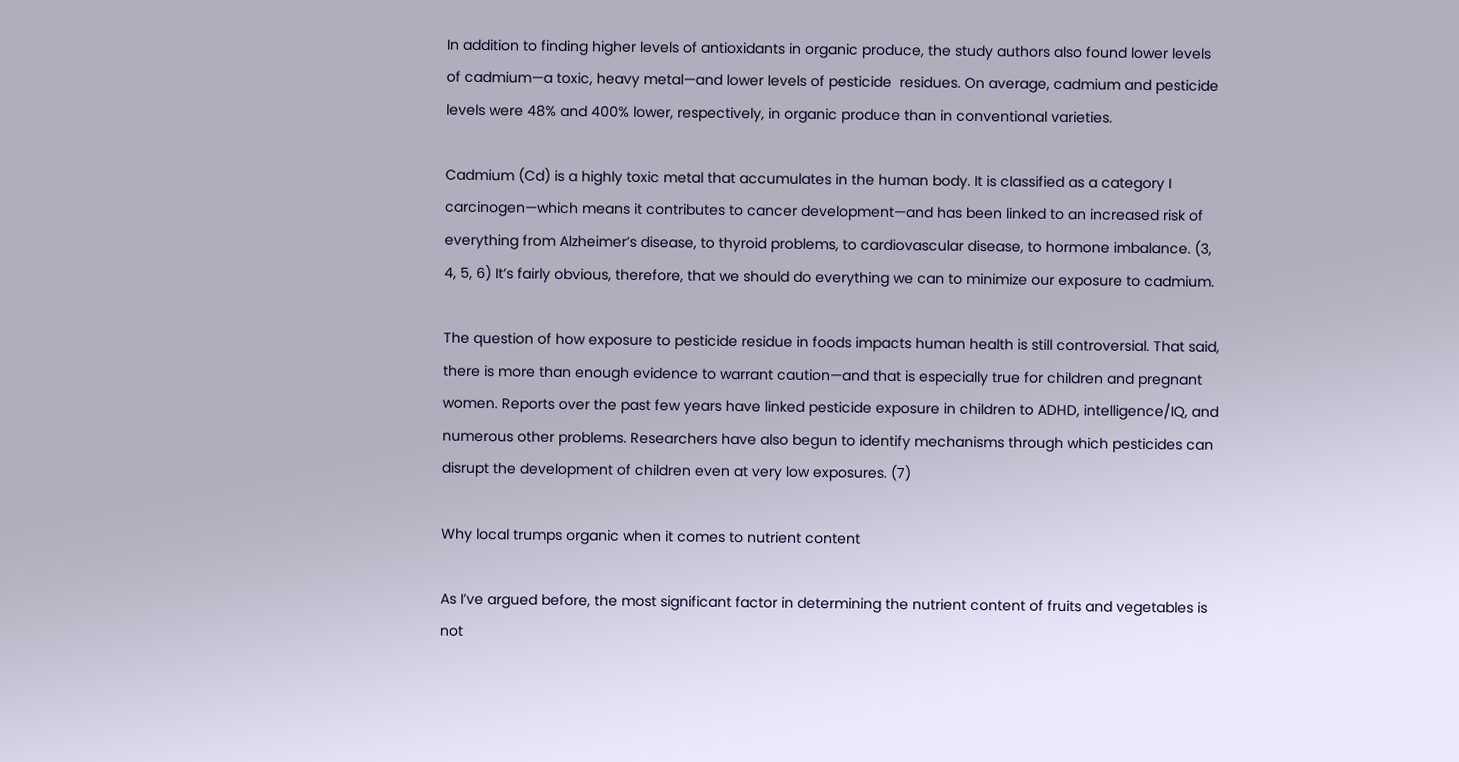In addition to finding higher levels of antioxidants in organic produce, the study authors also found lower levels of cadmium—a toxic, heavy metal—and lower levels of pesticide  residues. On average, cadmium and pesticide levels were 48% and 400% lower, respectively, in organic produce than in conventional varieties.

Cadmium (Cd) is a highly toxic metal that accumulates in the human body. It is classified as a category I carcinogen—which means it contributes to cancer development—and has been linked to an increased risk of everything from Alzheimer’s disease, to thyroid problems, to cardiovascular disease, to hormone imbalance. (3, 4, 5, 6) It’s fairly obvious, therefore, that we should do everything we can to minimize our exposure to cadmium.

The question of how exposure to pesticide residue in foods impacts human health is still controversial. That said, there is more than enough evidence to warrant caution—and that is especially true for children and pregnant women. Reports over the past few years have linked pesticide exposure in children to ADHD, intelligence/IQ, and numerous other problems. Researchers have also begun to identify mechanisms through which pesticides can disrupt the development of children even at very low exposures. (7)

Why local trumps organic when it comes to nutrient content

As I’ve argued before, the most significant factor in determining the nutrient content of fruits and vegetables is not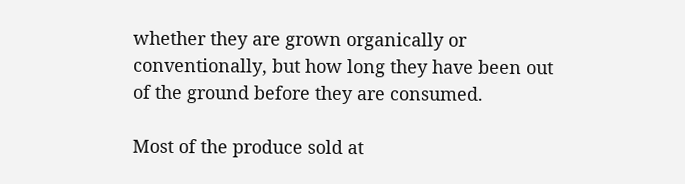whether they are grown organically or conventionally, but how long they have been out of the ground before they are consumed.

Most of the produce sold at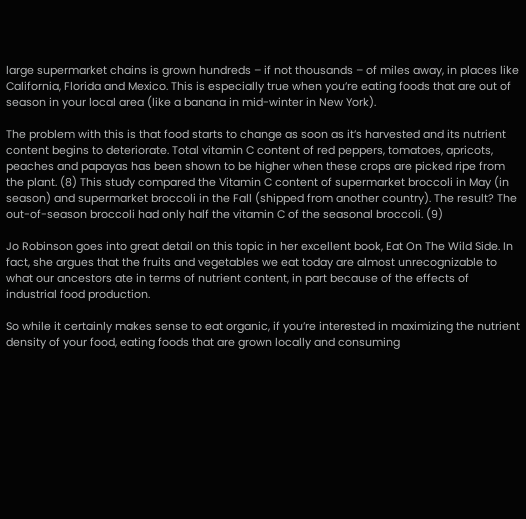large supermarket chains is grown hundreds – if not thousands – of miles away, in places like California, Florida and Mexico. This is especially true when you’re eating foods that are out of season in your local area (like a banana in mid-winter in New York).

The problem with this is that food starts to change as soon as it’s harvested and its nutrient content begins to deteriorate. Total vitamin C content of red peppers, tomatoes, apricots, peaches and papayas has been shown to be higher when these crops are picked ripe from the plant. (8) This study compared the Vitamin C content of supermarket broccoli in May (in season) and supermarket broccoli in the Fall (shipped from another country). The result? The out-of-season broccoli had only half the vitamin C of the seasonal broccoli. (9)

Jo Robinson goes into great detail on this topic in her excellent book, Eat On The Wild Side. In fact, she argues that the fruits and vegetables we eat today are almost unrecognizable to what our ancestors ate in terms of nutrient content, in part because of the effects of industrial food production.

So while it certainly makes sense to eat organic, if you’re interested in maximizing the nutrient density of your food, eating foods that are grown locally and consuming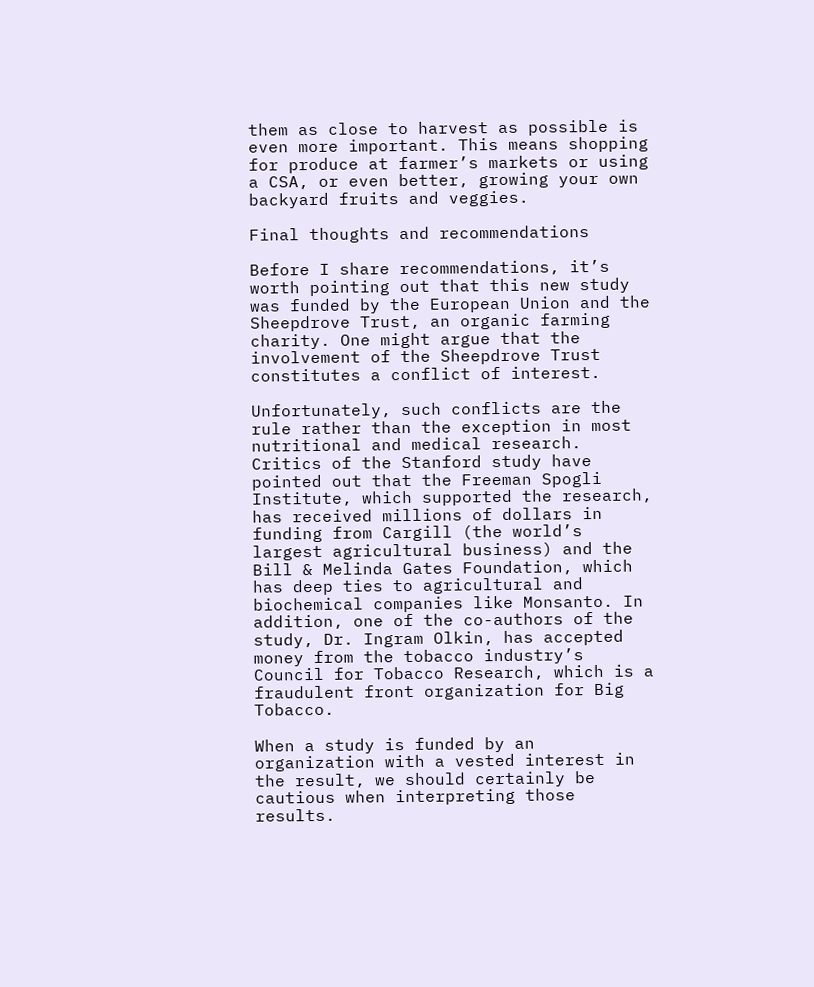them as close to harvest as possible is even more important. This means shopping for produce at farmer’s markets or using a CSA, or even better, growing your own backyard fruits and veggies.

Final thoughts and recommendations

Before I share recommendations, it’s worth pointing out that this new study was funded by the European Union and the Sheepdrove Trust, an organic farming charity. One might argue that the involvement of the Sheepdrove Trust constitutes a conflict of interest.

Unfortunately, such conflicts are the rule rather than the exception in most nutritional and medical research. Critics of the Stanford study have pointed out that the Freeman Spogli Institute, which supported the research, has received millions of dollars in funding from Cargill (the world’s largest agricultural business) and the Bill & Melinda Gates Foundation, which has deep ties to agricultural and biochemical companies like Monsanto. In addition, one of the co-authors of the study, Dr. Ingram Olkin, has accepted money from the tobacco industry’s Council for Tobacco Research, which is a fraudulent front organization for Big Tobacco.

When a study is funded by an organization with a vested interest in the result, we should certainly be cautious when interpreting those results.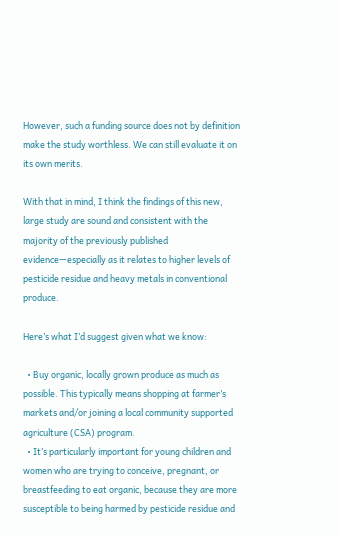However, such a funding source does not by definition make the study worthless. We can still evaluate it on its own merits.

With that in mind, I think the findings of this new, large study are sound and consistent with the majority of the previously published evidence—especially as it relates to higher levels of pesticide residue and heavy metals in conventional produce.

Here’s what I’d suggest given what we know:

  • Buy organic, locally grown produce as much as possible. This typically means shopping at farmer’s markets and/or joining a local community supported agriculture (CSA) program.
  • It’s particularly important for young children and women who are trying to conceive, pregnant, or breastfeeding to eat organic, because they are more susceptible to being harmed by pesticide residue and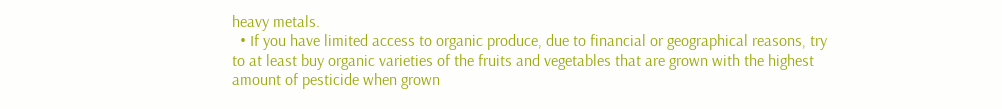heavy metals.
  • If you have limited access to organic produce, due to financial or geographical reasons, try to at least buy organic varieties of the fruits and vegetables that are grown with the highest amount of pesticide when grown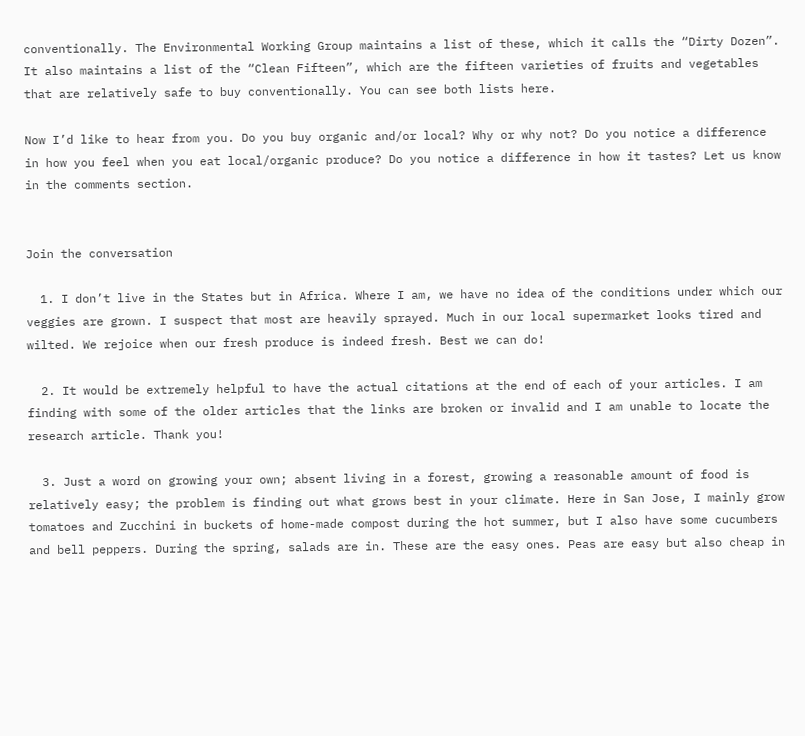conventionally. The Environmental Working Group maintains a list of these, which it calls the “Dirty Dozen”. It also maintains a list of the “Clean Fifteen”, which are the fifteen varieties of fruits and vegetables that are relatively safe to buy conventionally. You can see both lists here.

Now I’d like to hear from you. Do you buy organic and/or local? Why or why not? Do you notice a difference in how you feel when you eat local/organic produce? Do you notice a difference in how it tastes? Let us know in the comments section.


Join the conversation

  1. I don’t live in the States but in Africa. Where I am, we have no idea of the conditions under which our veggies are grown. I suspect that most are heavily sprayed. Much in our local supermarket looks tired and wilted. We rejoice when our fresh produce is indeed fresh. Best we can do!

  2. It would be extremely helpful to have the actual citations at the end of each of your articles. I am finding with some of the older articles that the links are broken or invalid and I am unable to locate the research article. Thank you!

  3. Just a word on growing your own; absent living in a forest, growing a reasonable amount of food is relatively easy; the problem is finding out what grows best in your climate. Here in San Jose, I mainly grow tomatoes and Zucchini in buckets of home-made compost during the hot summer, but I also have some cucumbers and bell peppers. During the spring, salads are in. These are the easy ones. Peas are easy but also cheap in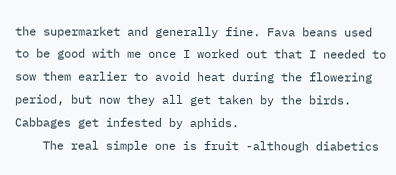the supermarket and generally fine. Fava beans used to be good with me once I worked out that I needed to sow them earlier to avoid heat during the flowering period, but now they all get taken by the birds. Cabbages get infested by aphids.
    The real simple one is fruit -although diabetics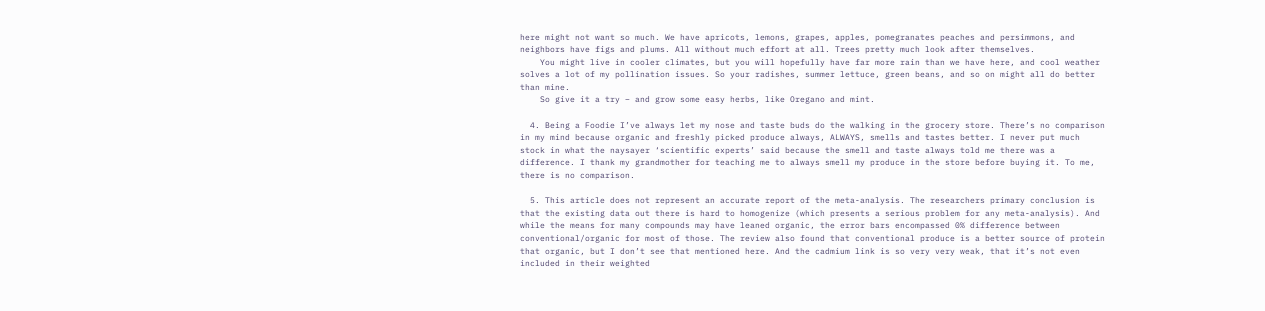here might not want so much. We have apricots, lemons, grapes, apples, pomegranates peaches and persimmons, and neighbors have figs and plums. All without much effort at all. Trees pretty much look after themselves.
    You might live in cooler climates, but you will hopefully have far more rain than we have here, and cool weather solves a lot of my pollination issues. So your radishes, summer lettuce, green beans, and so on might all do better than mine.
    So give it a try – and grow some easy herbs, like Oregano and mint.

  4. Being a Foodie I’ve always let my nose and taste buds do the walking in the grocery store. There’s no comparison in my mind because organic and freshly picked produce always, ALWAYS, smells and tastes better. I never put much stock in what the naysayer ‘scientific experts’ said because the smell and taste always told me there was a difference. I thank my grandmother for teaching me to always smell my produce in the store before buying it. To me, there is no comparison.

  5. This article does not represent an accurate report of the meta-analysis. The researchers primary conclusion is that the existing data out there is hard to homogenize (which presents a serious problem for any meta-analysis). And while the means for many compounds may have leaned organic, the error bars encompassed 0% difference between conventional/organic for most of those. The review also found that conventional produce is a better source of protein that organic, but I don’t see that mentioned here. And the cadmium link is so very very weak, that it’s not even included in their weighted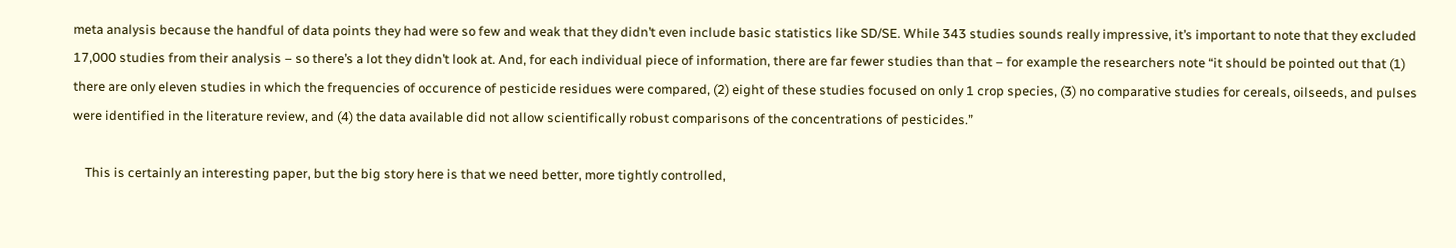meta analysis because the handful of data points they had were so few and weak that they didn’t even include basic statistics like SD/SE. While 343 studies sounds really impressive, it’s important to note that they excluded 17,000 studies from their analysis – so there’s a lot they didn’t look at. And, for each individual piece of information, there are far fewer studies than that – for example the researchers note “it should be pointed out that (1) there are only eleven studies in which the frequencies of occurence of pesticide residues were compared, (2) eight of these studies focused on only 1 crop species, (3) no comparative studies for cereals, oilseeds, and pulses were identified in the literature review, and (4) the data available did not allow scientifically robust comparisons of the concentrations of pesticides.”

    This is certainly an interesting paper, but the big story here is that we need better, more tightly controlled,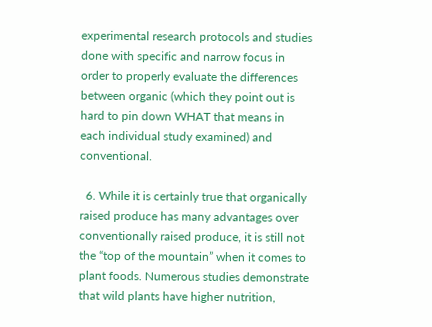experimental research protocols and studies done with specific and narrow focus in order to properly evaluate the differences between organic (which they point out is hard to pin down WHAT that means in each individual study examined) and conventional.

  6. While it is certainly true that organically raised produce has many advantages over conventionally raised produce, it is still not the “top of the mountain” when it comes to plant foods. Numerous studies demonstrate that wild plants have higher nutrition,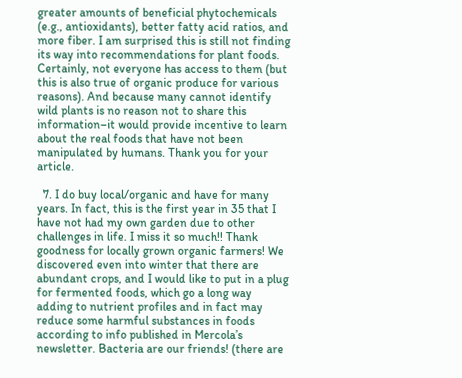greater amounts of beneficial phytochemicals (e.g., antioxidants), better fatty acid ratios, and more fiber. I am surprised this is still not finding its way into recommendations for plant foods. Certainly, not everyone has access to them (but this is also true of organic produce for various reasons). And because many cannot identify wild plants is no reason not to share this information–it would provide incentive to learn about the real foods that have not been manipulated by humans. Thank you for your article.

  7. I do buy local/organic and have for many years. In fact, this is the first year in 35 that I have not had my own garden due to other challenges in life. I miss it so much!! Thank goodness for locally grown organic farmers! We discovered even into winter that there are abundant crops, and I would like to put in a plug for fermented foods, which go a long way adding to nutrient profiles and in fact may reduce some harmful substances in foods according to info published in Mercola’s newsletter. Bacteria are our friends! (there are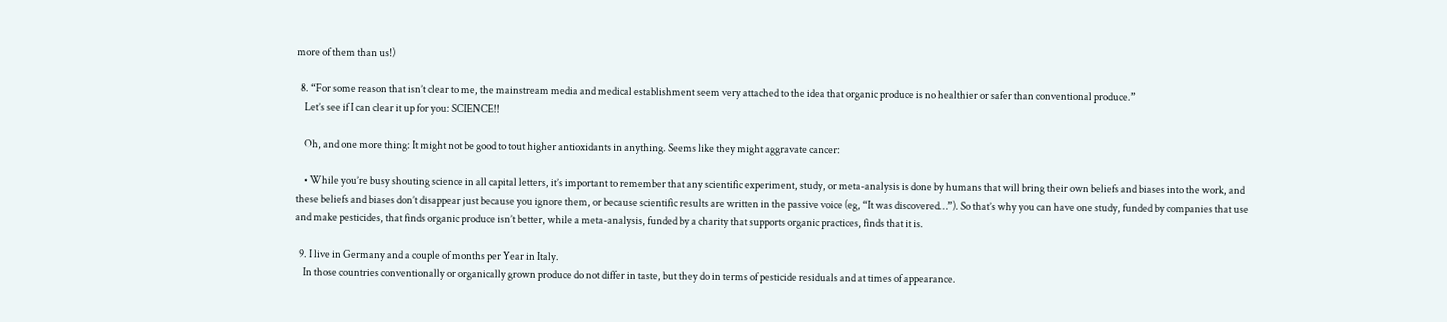more of them than us!)

  8. “For some reason that isn’t clear to me, the mainstream media and medical establishment seem very attached to the idea that organic produce is no healthier or safer than conventional produce.”
    Let’s see if I can clear it up for you: SCIENCE!!

    Oh, and one more thing: It might not be good to tout higher antioxidants in anything. Seems like they might aggravate cancer:

    • While you’re busy shouting science in all capital letters, it’s important to remember that any scientific experiment, study, or meta-analysis is done by humans that will bring their own beliefs and biases into the work, and these beliefs and biases don’t disappear just because you ignore them, or because scientific results are written in the passive voice (eg, “It was discovered…”). So that’s why you can have one study, funded by companies that use and make pesticides, that finds organic produce isn’t better, while a meta-analysis, funded by a charity that supports organic practices, finds that it is.

  9. I live in Germany and a couple of months per Year in Italy.
    In those countries conventionally or organically grown produce do not differ in taste, but they do in terms of pesticide residuals and at times of appearance.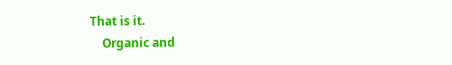That is it.
    Organic and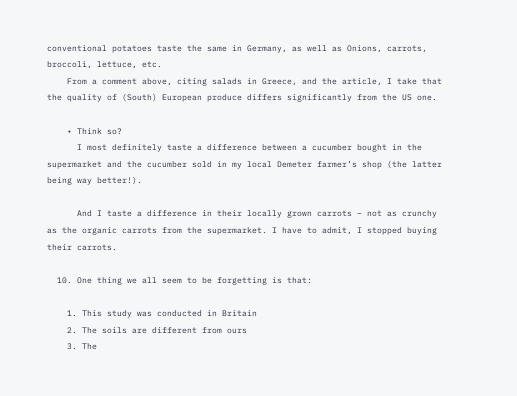conventional potatoes taste the same in Germany, as well as Onions, carrots, broccoli, lettuce, etc.
    From a comment above, citing salads in Greece, and the article, I take that the quality of (South) European produce differs significantly from the US one.

    • Think so?
      I most definitely taste a difference between a cucumber bought in the supermarket and the cucumber sold in my local Demeter farmer’s shop (the latter being way better!).

      And I taste a difference in their locally grown carrots – not as crunchy as the organic carrots from the supermarket. I have to admit, I stopped buying their carrots.

  10. One thing we all seem to be forgetting is that:

    1. This study was conducted in Britain
    2. The soils are different from ours
    3. The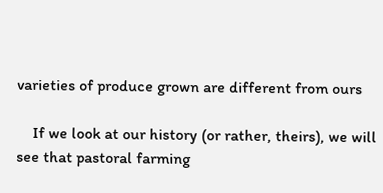varieties of produce grown are different from ours

    If we look at our history (or rather, theirs), we will see that pastoral farming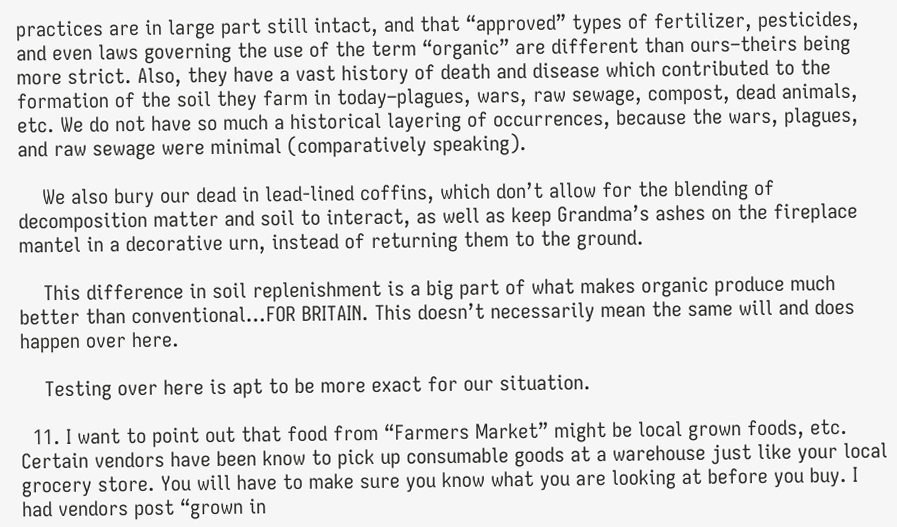practices are in large part still intact, and that “approved” types of fertilizer, pesticides, and even laws governing the use of the term “organic” are different than ours–theirs being more strict. Also, they have a vast history of death and disease which contributed to the formation of the soil they farm in today–plagues, wars, raw sewage, compost, dead animals, etc. We do not have so much a historical layering of occurrences, because the wars, plagues, and raw sewage were minimal (comparatively speaking).

    We also bury our dead in lead-lined coffins, which don’t allow for the blending of decomposition matter and soil to interact, as well as keep Grandma’s ashes on the fireplace mantel in a decorative urn, instead of returning them to the ground.

    This difference in soil replenishment is a big part of what makes organic produce much better than conventional…FOR BRITAIN. This doesn’t necessarily mean the same will and does happen over here.

    Testing over here is apt to be more exact for our situation.

  11. I want to point out that food from “Farmers Market” might be local grown foods, etc. Certain vendors have been know to pick up consumable goods at a warehouse just like your local grocery store. You will have to make sure you know what you are looking at before you buy. I had vendors post “grown in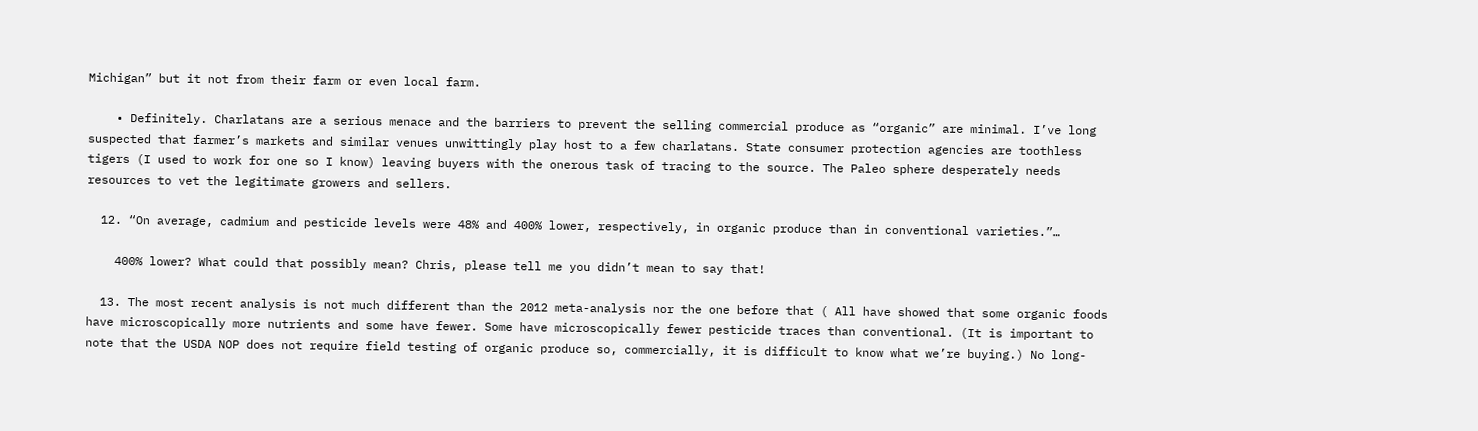Michigan” but it not from their farm or even local farm.

    • Definitely. Charlatans are a serious menace and the barriers to prevent the selling commercial produce as “organic” are minimal. I’ve long suspected that farmer’s markets and similar venues unwittingly play host to a few charlatans. State consumer protection agencies are toothless tigers (I used to work for one so I know) leaving buyers with the onerous task of tracing to the source. The Paleo sphere desperately needs resources to vet the legitimate growers and sellers.

  12. “On average, cadmium and pesticide levels were 48% and 400% lower, respectively, in organic produce than in conventional varieties.”…

    400% lower? What could that possibly mean? Chris, please tell me you didn’t mean to say that!

  13. The most recent analysis is not much different than the 2012 meta-analysis nor the one before that ( All have showed that some organic foods have microscopically more nutrients and some have fewer. Some have microscopically fewer pesticide traces than conventional. (It is important to note that the USDA NOP does not require field testing of organic produce so, commercially, it is difficult to know what we’re buying.) No long-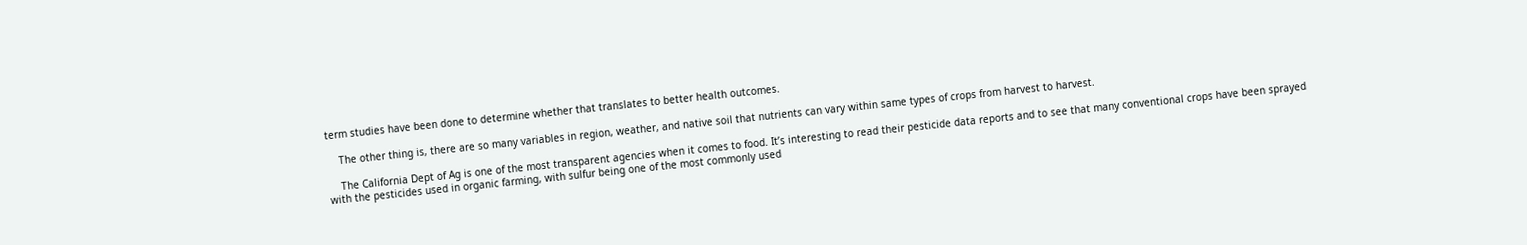term studies have been done to determine whether that translates to better health outcomes.

    The other thing is, there are so many variables in region, weather, and native soil that nutrients can vary within same types of crops from harvest to harvest.

    The California Dept of Ag is one of the most transparent agencies when it comes to food. It’s interesting to read their pesticide data reports and to see that many conventional crops have been sprayed with the pesticides used in organic farming, with sulfur being one of the most commonly used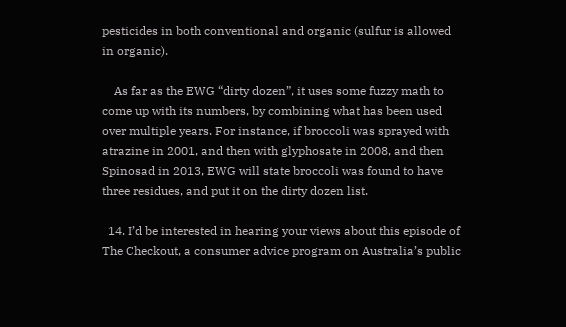pesticides in both conventional and organic (sulfur is allowed in organic).

    As far as the EWG “dirty dozen”, it uses some fuzzy math to come up with its numbers, by combining what has been used over multiple years. For instance, if broccoli was sprayed with atrazine in 2001, and then with glyphosate in 2008, and then Spinosad in 2013, EWG will state broccoli was found to have three residues, and put it on the dirty dozen list.

  14. I’d be interested in hearing your views about this episode of The Checkout, a consumer advice program on Australia’s public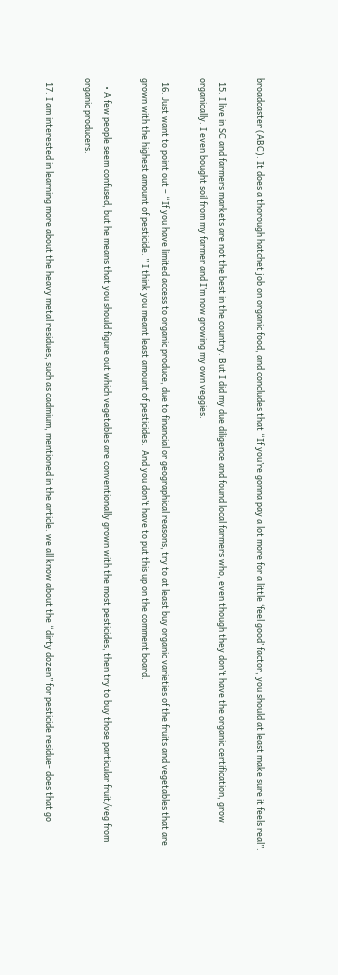broadcaster (ABC). It does a thorough hatchet job on organic food, and concludes that “If you’re gonna pay a lot more for a little ‘feel good’ factor, you should at least make sure it feels real”.

  15. I live in SC and farmers markets are not the best in the country. But I did my due diligence and found local farmers who, even though they don’t have the organic certification, grow organically. I even bought soil from my farmer and I’m now growing my own veggies.

  16. Just want to point out – “If you have limited access to organic produce, due to financial or geographical reasons, try to at least buy organic varieties of the fruits and vegetables that are grown with the highest amount of pesticide. ” I think you meant least amount of pesticides.  And you don’t have to put this up on the comment board.

    • A few people seem confused, but he means that you should figure out which vegetables are conventionally grown with the most pesticides, then try to buy those particular fruit/veg from organic producers.

  17. I am interested in learning more about the heavy metal residues, such as cadmium, mentioned in the article. we all know about the “dirty dozen” for pesticide residue- does that go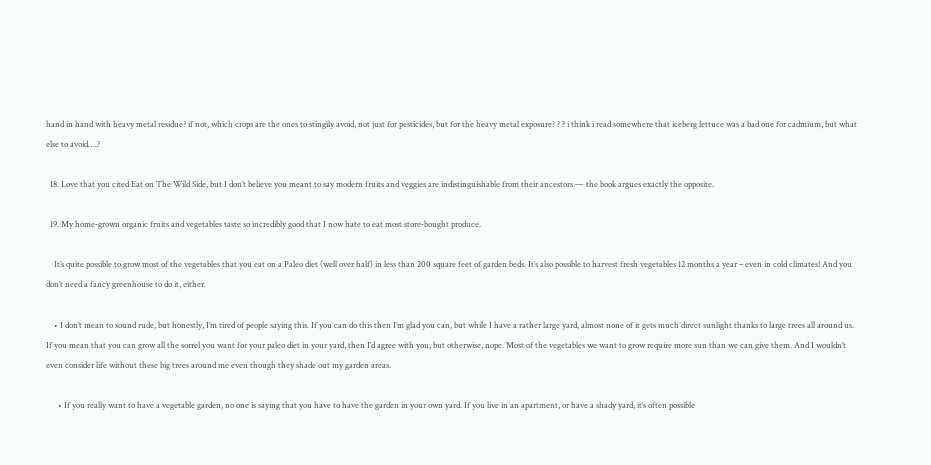hand in hand with heavy metal residue? if not, which crops are the ones to stingily avoid, not just for pesticides, but for the heavy metal exposure? ? ? i think i read somewhere that iceberg lettuce was a bad one for cadmium, but what else to avoid….?

  18. Love that you cited Eat on The Wild Side, but I don’t believe you meant to say modern fruits and veggies are indistinguishable from their ancestors — the book argues exactly the opposite.

  19. My home-grown organic fruits and vegetables taste so incredibly good that I now hate to eat most store-bought produce.

    It’s quite possible to grow most of the vegetables that you eat on a Paleo diet (well over half) in less than 200 square feet of garden beds. It’s also possible to harvest fresh vegetables 12 months a year – even in cold climates! And you don’t need a fancy greenhouse to do it, either.

    • I don’t mean to sound rude, but honestly, I’m tired of people saying this. If you can do this then I’m glad you can, but while I have a rather large yard, almost none of it gets much direct sunlight thanks to large trees all around us. If you mean that you can grow all the sorrel you want for your paleo diet in your yard, then I’d agree with you, but otherwise, nope. Most of the vegetables we want to grow require more sun than we can give them. And I wouldn’t even consider life without these big trees around me even though they shade out my garden areas.

      • If you really want to have a vegetable garden, no one is saying that you have to have the garden in your own yard. If you live in an apartment, or have a shady yard, it’s often possible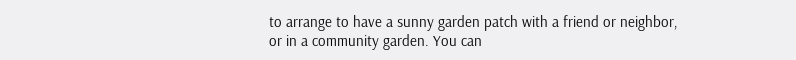to arrange to have a sunny garden patch with a friend or neighbor, or in a community garden. You can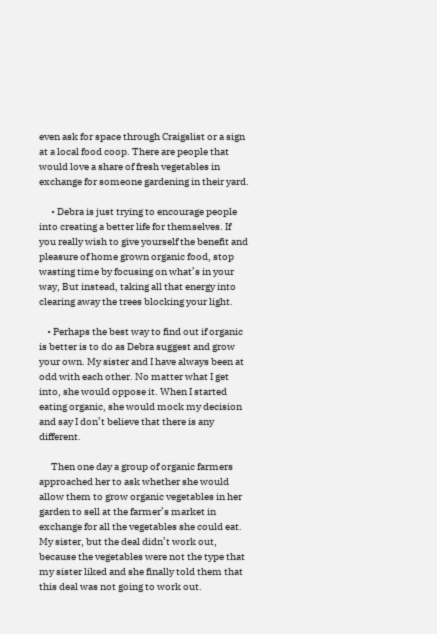even ask for space through Craigslist or a sign at a local food coop. There are people that would love a share of fresh vegetables in exchange for someone gardening in their yard.

      • Debra is just trying to encourage people into creating a better life for themselves. If you really wish to give yourself the benefit and pleasure of home grown organic food, stop wasting time by focusing on what’s in your way, But instead, taking all that energy into clearing away the trees blocking your light.

    • Perhaps the best way to find out if organic is better is to do as Debra suggest and grow your own. My sister and I have always been at odd with each other. No matter what I get into, she would oppose it. When I started eating organic, she would mock my decision and say I don’t believe that there is any different.

      Then one day a group of organic farmers approached her to ask whether she would allow them to grow organic vegetables in her garden to sell at the farmer’s market in exchange for all the vegetables she could eat. My sister, but the deal didn’t work out, because the vegetables were not the type that my sister liked and she finally told them that this deal was not going to work out.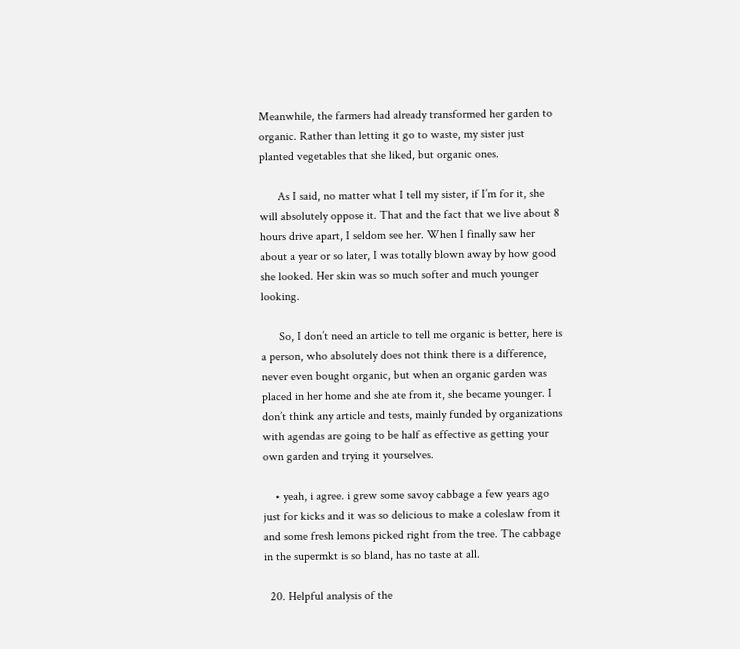Meanwhile, the farmers had already transformed her garden to organic. Rather than letting it go to waste, my sister just planted vegetables that she liked, but organic ones.

      As I said, no matter what I tell my sister, if I’m for it, she will absolutely oppose it. That and the fact that we live about 8 hours drive apart, I seldom see her. When I finally saw her about a year or so later, I was totally blown away by how good she looked. Her skin was so much softer and much younger looking.

      So, I don’t need an article to tell me organic is better, here is a person, who absolutely does not think there is a difference, never even bought organic, but when an organic garden was placed in her home and she ate from it, she became younger. I don’t think any article and tests, mainly funded by organizations with agendas are going to be half as effective as getting your own garden and trying it yourselves.

    • yeah, i agree. i grew some savoy cabbage a few years ago just for kicks and it was so delicious to make a coleslaw from it and some fresh lemons picked right from the tree. The cabbage in the supermkt is so bland, has no taste at all.

  20. Helpful analysis of the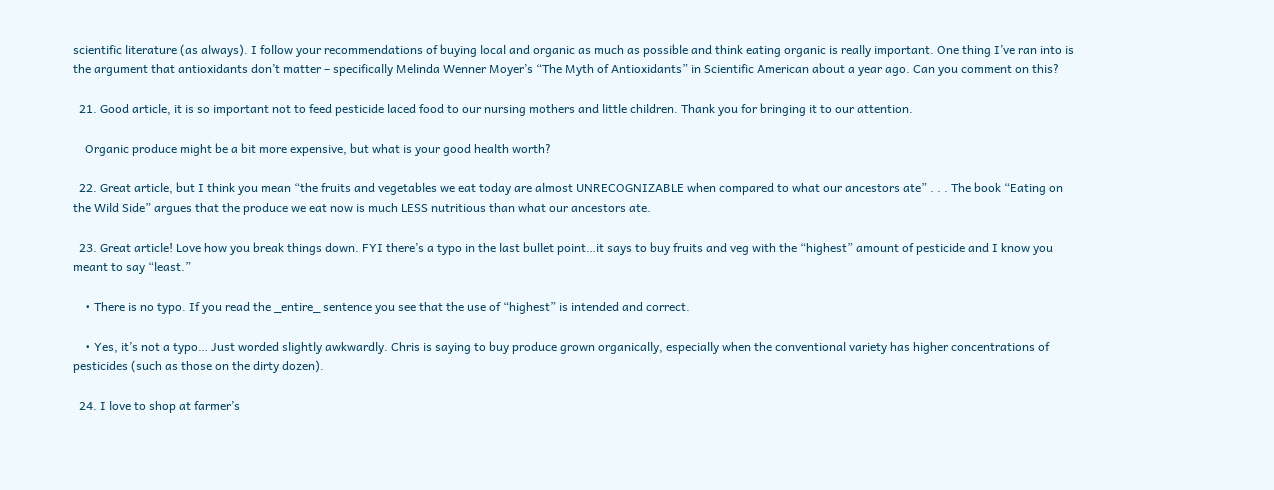scientific literature (as always). I follow your recommendations of buying local and organic as much as possible and think eating organic is really important. One thing I’ve ran into is the argument that antioxidants don’t matter – specifically Melinda Wenner Moyer’s “The Myth of Antioxidants” in Scientific American about a year ago. Can you comment on this?

  21. Good article, it is so important not to feed pesticide laced food to our nursing mothers and little children. Thank you for bringing it to our attention.

    Organic produce might be a bit more expensive, but what is your good health worth?

  22. Great article, but I think you mean “the fruits and vegetables we eat today are almost UNRECOGNIZABLE when compared to what our ancestors ate” . . . The book “Eating on the Wild Side” argues that the produce we eat now is much LESS nutritious than what our ancestors ate.

  23. Great article! Love how you break things down. FYI there’s a typo in the last bullet point…it says to buy fruits and veg with the “highest” amount of pesticide and I know you meant to say “least.”

    • There is no typo. If you read the _entire_ sentence you see that the use of “highest” is intended and correct.

    • Yes, it’s not a typo… Just worded slightly awkwardly. Chris is saying to buy produce grown organically, especially when the conventional variety has higher concentrations of pesticides (such as those on the dirty dozen).

  24. I love to shop at farmer’s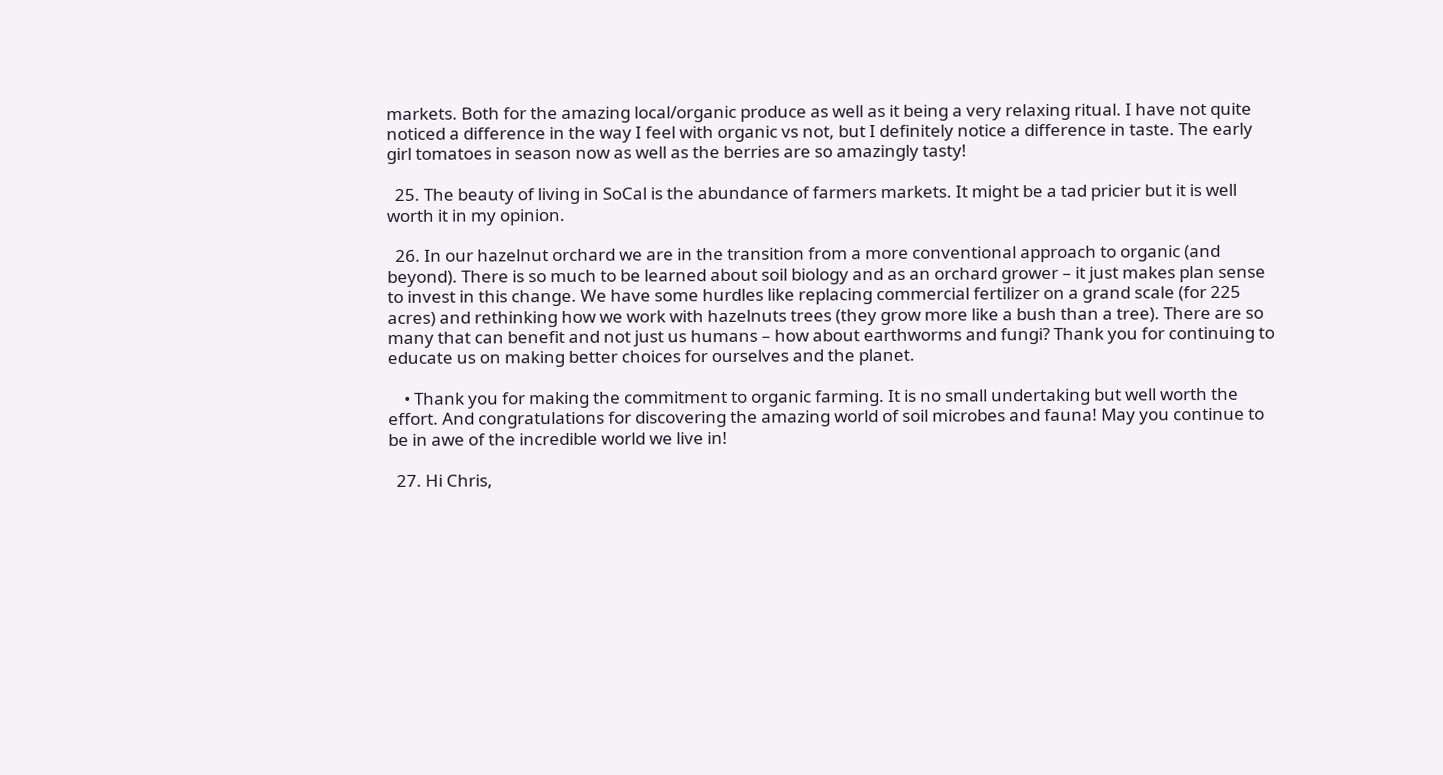markets. Both for the amazing local/organic produce as well as it being a very relaxing ritual. I have not quite noticed a difference in the way I feel with organic vs not, but I definitely notice a difference in taste. The early girl tomatoes in season now as well as the berries are so amazingly tasty!

  25. The beauty of living in SoCal is the abundance of farmers markets. It might be a tad pricier but it is well worth it in my opinion.

  26. In our hazelnut orchard we are in the transition from a more conventional approach to organic (and beyond). There is so much to be learned about soil biology and as an orchard grower – it just makes plan sense to invest in this change. We have some hurdles like replacing commercial fertilizer on a grand scale (for 225 acres) and rethinking how we work with hazelnuts trees (they grow more like a bush than a tree). There are so many that can benefit and not just us humans – how about earthworms and fungi? Thank you for continuing to educate us on making better choices for ourselves and the planet.

    • Thank you for making the commitment to organic farming. It is no small undertaking but well worth the effort. And congratulations for discovering the amazing world of soil microbes and fauna! May you continue to be in awe of the incredible world we live in!

  27. Hi Chris,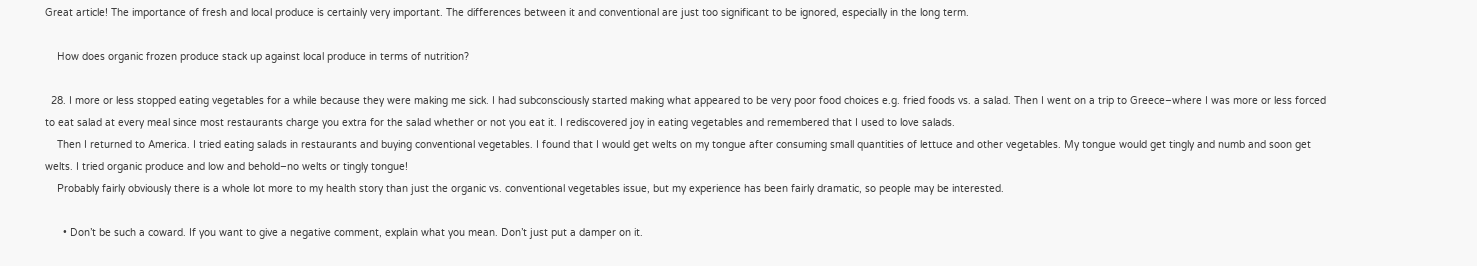Great article! The importance of fresh and local produce is certainly very important. The differences between it and conventional are just too significant to be ignored, especially in the long term.

    How does organic frozen produce stack up against local produce in terms of nutrition?

  28. I more or less stopped eating vegetables for a while because they were making me sick. I had subconsciously started making what appeared to be very poor food choices e.g. fried foods vs. a salad. Then I went on a trip to Greece–where I was more or less forced to eat salad at every meal since most restaurants charge you extra for the salad whether or not you eat it. I rediscovered joy in eating vegetables and remembered that I used to love salads.
    Then I returned to America. I tried eating salads in restaurants and buying conventional vegetables. I found that I would get welts on my tongue after consuming small quantities of lettuce and other vegetables. My tongue would get tingly and numb and soon get welts. I tried organic produce and low and behold–no welts or tingly tongue!
    Probably fairly obviously there is a whole lot more to my health story than just the organic vs. conventional vegetables issue, but my experience has been fairly dramatic, so people may be interested.

      • Don’t be such a coward. If you want to give a negative comment, explain what you mean. Don’t just put a damper on it.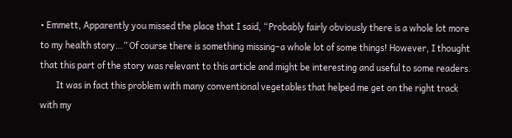• Emmett, Apparently you missed the place that I said, “Probably fairly obviously there is a whole lot more to my health story…” Of course there is something missing–a whole lot of some things! However, I thought that this part of the story was relevant to this article and might be interesting and useful to some readers.
        It was in fact this problem with many conventional vegetables that helped me get on the right track with my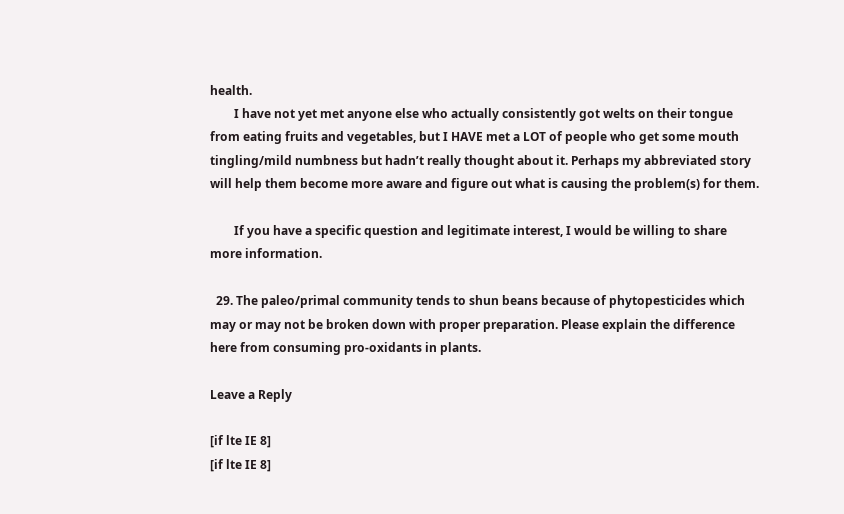health.
        I have not yet met anyone else who actually consistently got welts on their tongue from eating fruits and vegetables, but I HAVE met a LOT of people who get some mouth tingling/mild numbness but hadn’t really thought about it. Perhaps my abbreviated story will help them become more aware and figure out what is causing the problem(s) for them.

        If you have a specific question and legitimate interest, I would be willing to share more information.

  29. The paleo/primal community tends to shun beans because of phytopesticides which may or may not be broken down with proper preparation. Please explain the difference here from consuming pro-oxidants in plants.

Leave a Reply

[if lte IE 8]
[if lte IE 8]